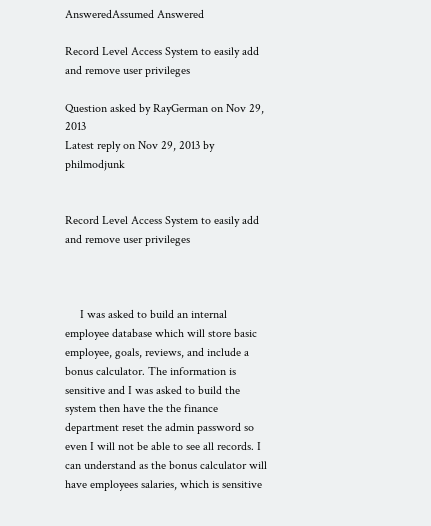AnsweredAssumed Answered

Record Level Access System to easily add and remove user privileges

Question asked by RayGerman on Nov 29, 2013
Latest reply on Nov 29, 2013 by philmodjunk


Record Level Access System to easily add and remove user privileges



     I was asked to build an internal employee database which will store basic employee, goals, reviews, and include a bonus calculator. The information is sensitive and I was asked to build the system then have the the finance department reset the admin password so even I will not be able to see all records. I can understand as the bonus calculator will have employees salaries, which is sensitive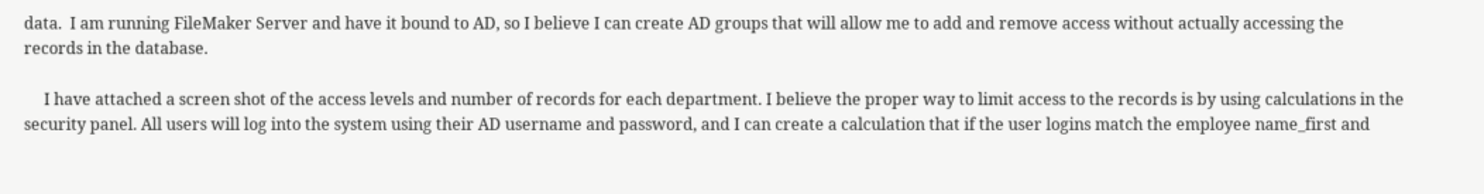data.  I am running FileMaker Server and have it bound to AD, so I believe I can create AD groups that will allow me to add and remove access without actually accessing the records in the database.

     I have attached a screen shot of the access levels and number of records for each department. I believe the proper way to limit access to the records is by using calculations in the security panel. All users will log into the system using their AD username and password, and I can create a calculation that if the user logins match the employee name_first and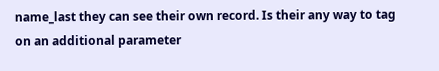name_last they can see their own record. Is their any way to tag on an additional parameter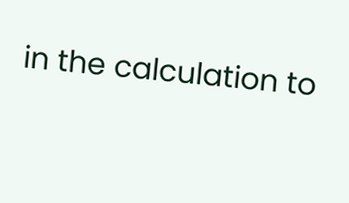in the calculation to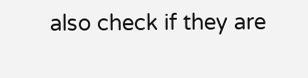also check if they are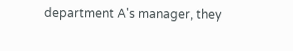department A's manager, they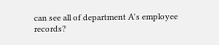can see all of department A's employee records?